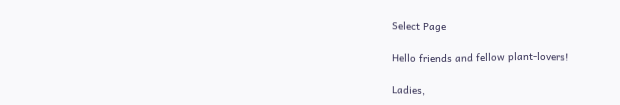Select Page

Hello friends and fellow plant-lovers!

Ladies,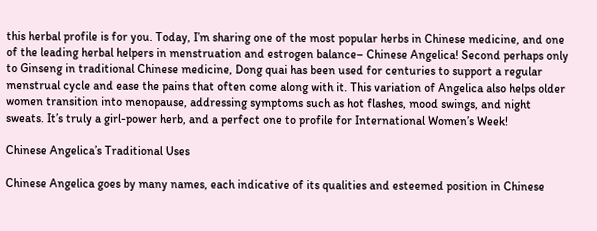this herbal profile is for you. Today, I’m sharing one of the most popular herbs in Chinese medicine, and one of the leading herbal helpers in menstruation and estrogen balance– Chinese Angelica! Second perhaps only to Ginseng in traditional Chinese medicine, Dong quai has been used for centuries to support a regular menstrual cycle and ease the pains that often come along with it. This variation of Angelica also helps older women transition into menopause, addressing symptoms such as hot flashes, mood swings, and night sweats. It’s truly a girl-power herb, and a perfect one to profile for International Women’s Week!

Chinese Angelica’s Traditional Uses

Chinese Angelica goes by many names, each indicative of its qualities and esteemed position in Chinese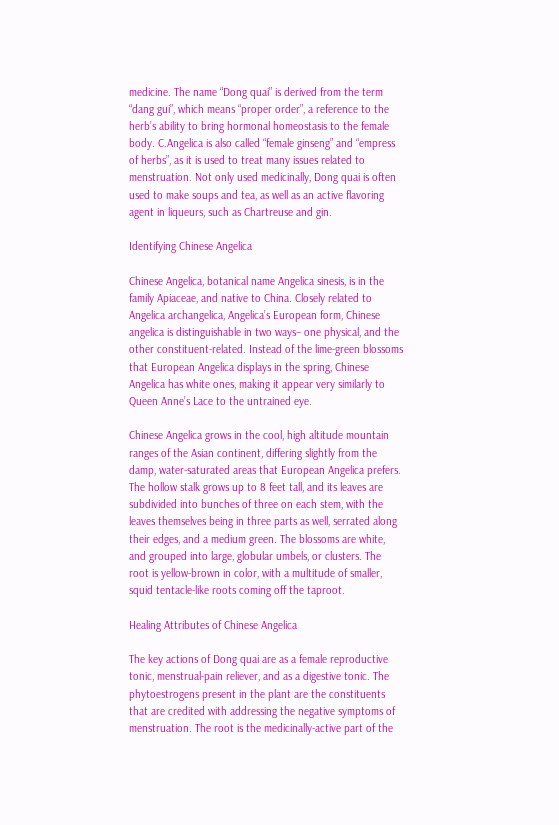medicine. The name “Dong quai” is derived from the term “dang gui”, which means “proper order”, a reference to the herb’s ability to bring hormonal homeostasis to the female body. C.Angelica is also called “female ginseng” and “empress of herbs”, as it is used to treat many issues related to menstruation. Not only used medicinally, Dong quai is often used to make soups and tea, as well as an active flavoring agent in liqueurs, such as Chartreuse and gin.

Identifying Chinese Angelica

Chinese Angelica, botanical name Angelica sinesis, is in the family Apiaceae, and native to China. Closely related to Angelica archangelica, Angelica’s European form, Chinese angelica is distinguishable in two ways– one physical, and the other constituent-related. Instead of the lime-green blossoms that European Angelica displays in the spring, Chinese Angelica has white ones, making it appear very similarly to Queen Anne’s Lace to the untrained eye.

Chinese Angelica grows in the cool, high altitude mountain ranges of the Asian continent, differing slightly from the damp, water-saturated areas that European Angelica prefers. The hollow stalk grows up to 8 feet tall, and its leaves are subdivided into bunches of three on each stem, with the leaves themselves being in three parts as well, serrated along their edges, and a medium green. The blossoms are white, and grouped into large, globular umbels, or clusters. The root is yellow-brown in color, with a multitude of smaller, squid tentacle-like roots coming off the taproot.

Healing Attributes of Chinese Angelica

The key actions of Dong quai are as a female reproductive tonic, menstrual-pain reliever, and as a digestive tonic. The phytoestrogens present in the plant are the constituents that are credited with addressing the negative symptoms of menstruation. The root is the medicinally-active part of the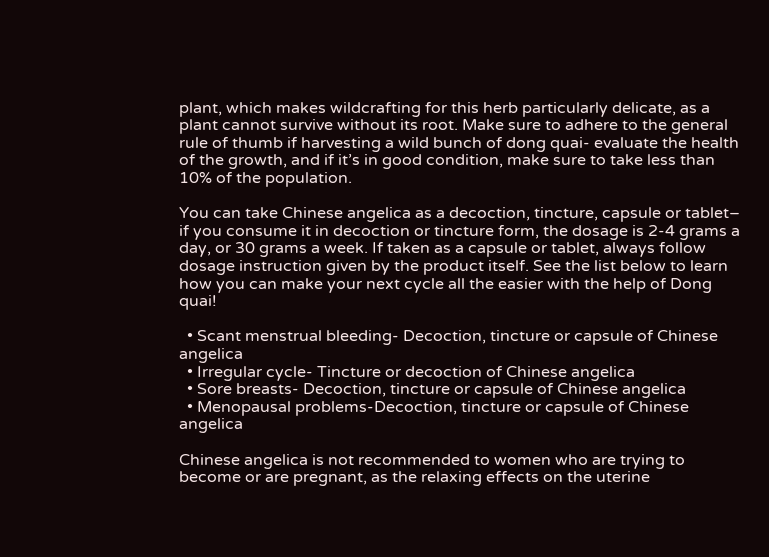plant, which makes wildcrafting for this herb particularly delicate, as a plant cannot survive without its root. Make sure to adhere to the general rule of thumb if harvesting a wild bunch of dong quai- evaluate the health of the growth, and if it’s in good condition, make sure to take less than 10% of the population.

You can take Chinese angelica as a decoction, tincture, capsule or tablet– if you consume it in decoction or tincture form, the dosage is 2-4 grams a day, or 30 grams a week. If taken as a capsule or tablet, always follow dosage instruction given by the product itself. See the list below to learn how you can make your next cycle all the easier with the help of Dong quai!

  • Scant menstrual bleeding- Decoction, tincture or capsule of Chinese angelica
  • Irregular cycle- Tincture or decoction of Chinese angelica
  • Sore breasts- Decoction, tincture or capsule of Chinese angelica
  • Menopausal problems-Decoction, tincture or capsule of Chinese angelica

Chinese angelica is not recommended to women who are trying to become or are pregnant, as the relaxing effects on the uterine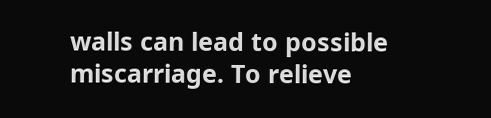walls can lead to possible miscarriage. To relieve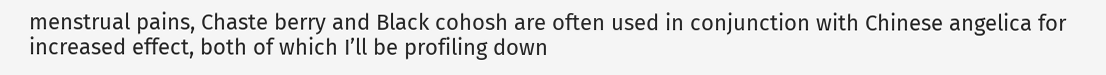menstrual pains, Chaste berry and Black cohosh are often used in conjunction with Chinese angelica for increased effect, both of which I’ll be profiling down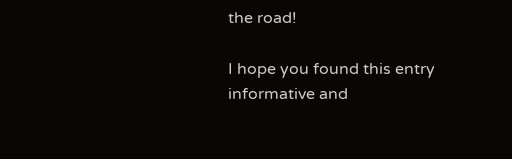the road!

I hope you found this entry informative and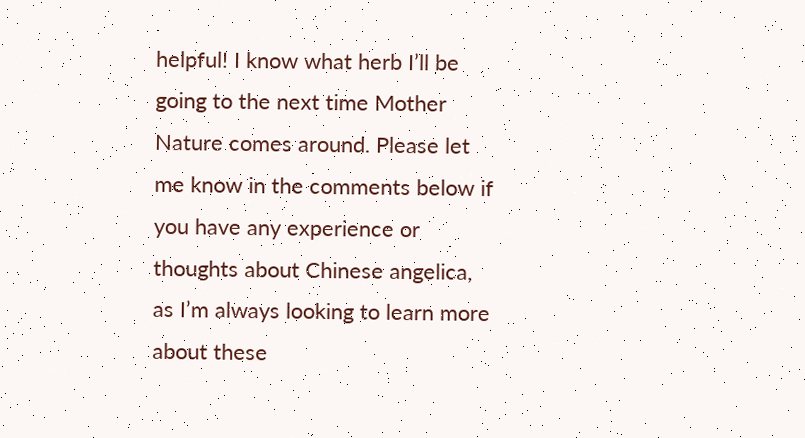helpful! I know what herb I’ll be going to the next time Mother Nature comes around. Please let me know in the comments below if you have any experience or thoughts about Chinese angelica, as I’m always looking to learn more about these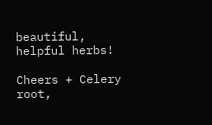beautiful, helpful herbs!

Cheers + Celery root,